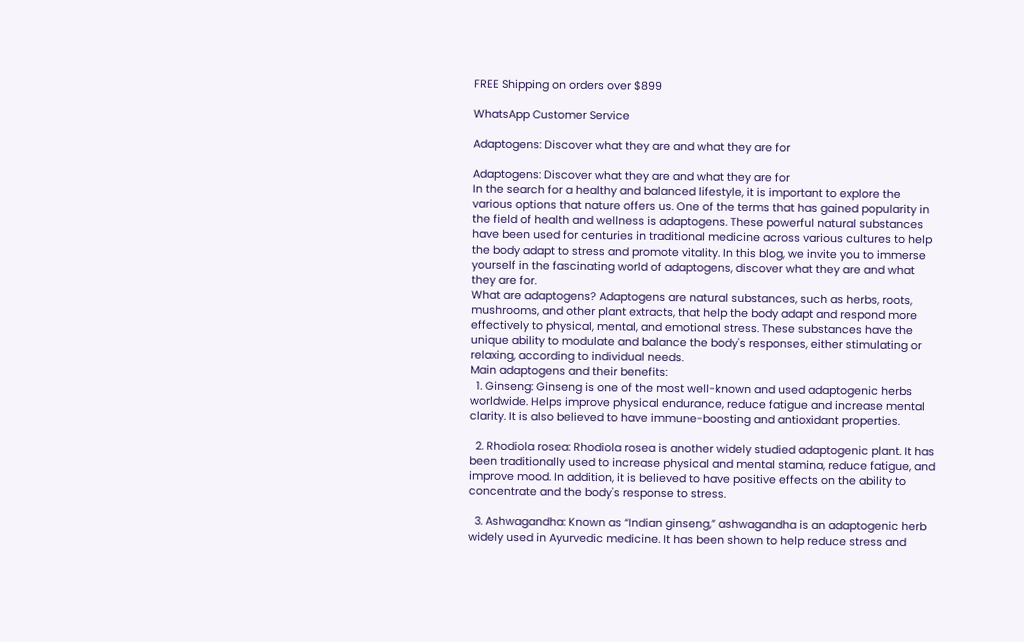FREE Shipping on orders over $899

WhatsApp Customer Service

Adaptogens: Discover what they are and what they are for

Adaptogens: Discover what they are and what they are for
In the search for a healthy and balanced lifestyle, it is important to explore the various options that nature offers us. One of the terms that has gained popularity in the field of health and wellness is adaptogens. These powerful natural substances have been used for centuries in traditional medicine across various cultures to help the body adapt to stress and promote vitality. In this blog, we invite you to immerse yourself in the fascinating world of adaptogens, discover what they are and what they are for.
What are adaptogens? Adaptogens are natural substances, such as herbs, roots, mushrooms, and other plant extracts, that help the body adapt and respond more effectively to physical, mental, and emotional stress. These substances have the unique ability to modulate and balance the body's responses, either stimulating or relaxing, according to individual needs.
Main adaptogens and their benefits:
  1. Ginseng: Ginseng is one of the most well-known and used adaptogenic herbs worldwide. Helps improve physical endurance, reduce fatigue and increase mental clarity. It is also believed to have immune-boosting and antioxidant properties.

  2. Rhodiola rosea: Rhodiola rosea is another widely studied adaptogenic plant. It has been traditionally used to increase physical and mental stamina, reduce fatigue, and improve mood. In addition, it is believed to have positive effects on the ability to concentrate and the body's response to stress.

  3. Ashwagandha: Known as “Indian ginseng,” ashwagandha is an adaptogenic herb widely used in Ayurvedic medicine. It has been shown to help reduce stress and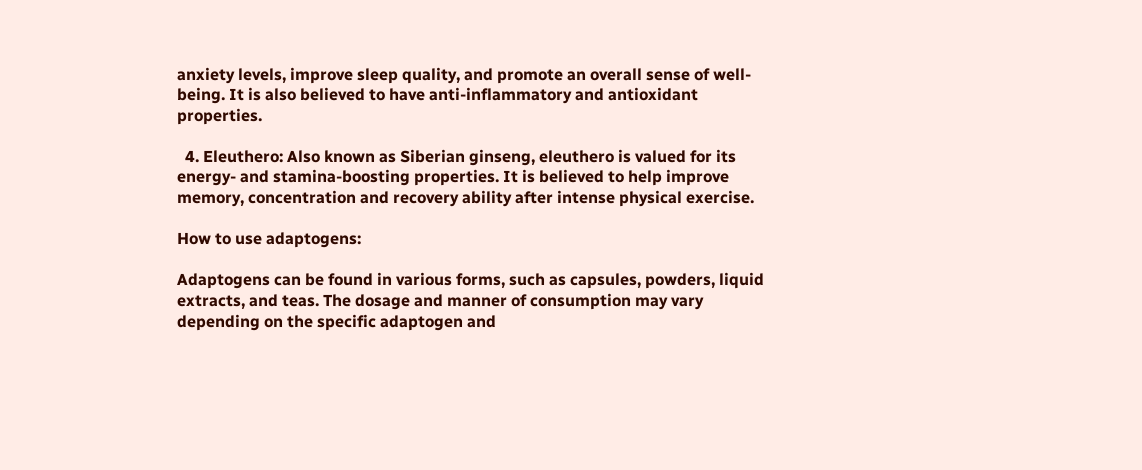anxiety levels, improve sleep quality, and promote an overall sense of well-being. It is also believed to have anti-inflammatory and antioxidant properties.

  4. Eleuthero: Also known as Siberian ginseng, eleuthero is valued for its energy- and stamina-boosting properties. It is believed to help improve memory, concentration and recovery ability after intense physical exercise.

How to use adaptogens:

Adaptogens can be found in various forms, such as capsules, powders, liquid extracts, and teas. The dosage and manner of consumption may vary depending on the specific adaptogen and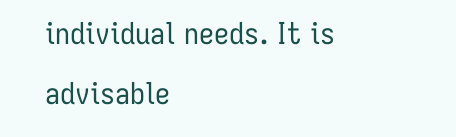individual needs. It is advisable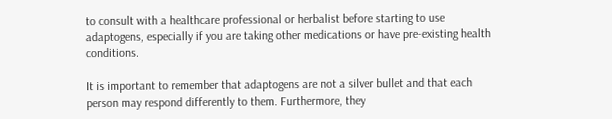to consult with a healthcare professional or herbalist before starting to use adaptogens, especially if you are taking other medications or have pre-existing health conditions.

It is important to remember that adaptogens are not a silver bullet and that each person may respond differently to them. Furthermore, they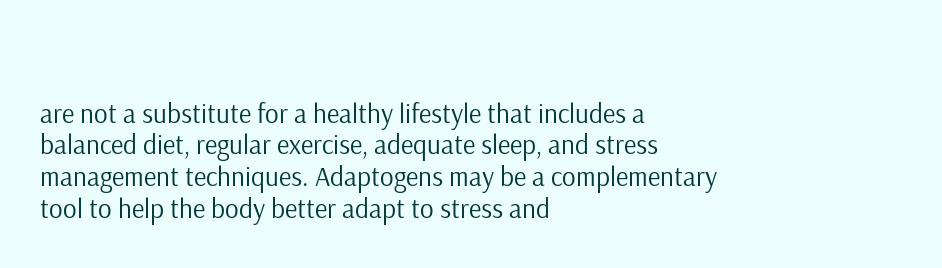are not a substitute for a healthy lifestyle that includes a balanced diet, regular exercise, adequate sleep, and stress management techniques. Adaptogens may be a complementary tool to help the body better adapt to stress and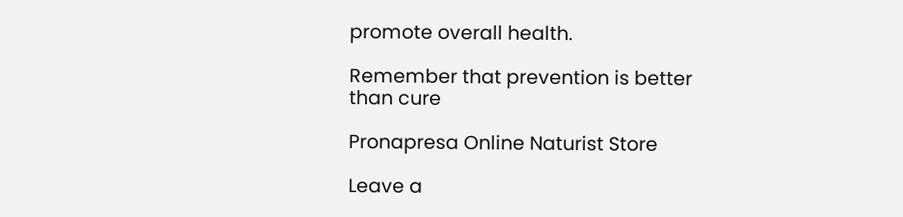promote overall health.

Remember that prevention is better than cure

Pronapresa Online Naturist Store

Leave a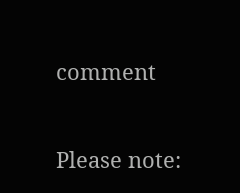comment

Please note: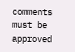comments must be approved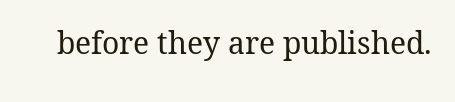before they are published.